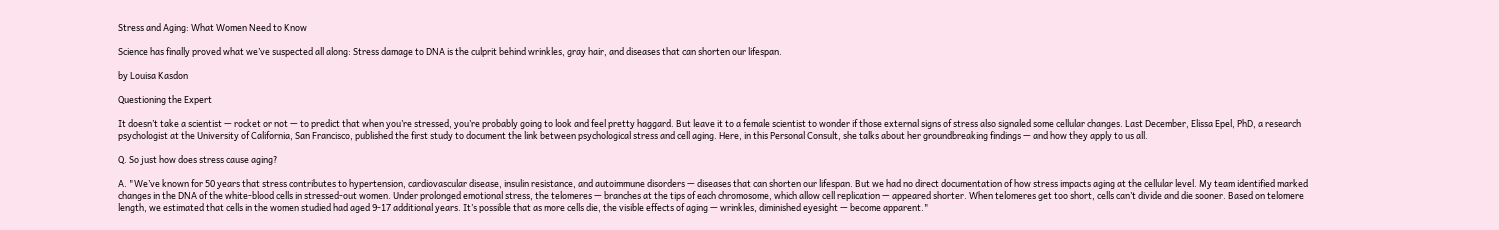Stress and Aging: What Women Need to Know

Science has finally proved what we’ve suspected all along: Stress damage to DNA is the culprit behind wrinkles, gray hair, and diseases that can shorten our lifespan.

by Louisa Kasdon

Questioning the Expert

It doesn’t take a scientist — rocket or not — to predict that when you’re stressed, you’re probably going to look and feel pretty haggard. But leave it to a female scientist to wonder if those external signs of stress also signaled some cellular changes. Last December, Elissa Epel, PhD, a research psychologist at the University of California, San Francisco, published the first study to document the link between psychological stress and cell aging. Here, in this Personal Consult, she talks about her groundbreaking findings — and how they apply to us all.

Q. So just how does stress cause aging?

A. "We’ve known for 50 years that stress contributes to hypertension, cardiovascular disease, insulin resistance, and autoimmune disorders — diseases that can shorten our lifespan. But we had no direct documentation of how stress impacts aging at the cellular level. My team identified marked changes in the DNA of the white-blood cells in stressed-out women. Under prolonged emotional stress, the telomeres — branches at the tips of each chromosome, which allow cell replication — appeared shorter. When telomeres get too short, cells can’t divide and die sooner. Based on telomere length, we estimated that cells in the women studied had aged 9-17 additional years. It’s possible that as more cells die, the visible effects of aging — wrinkles, diminished eyesight — become apparent."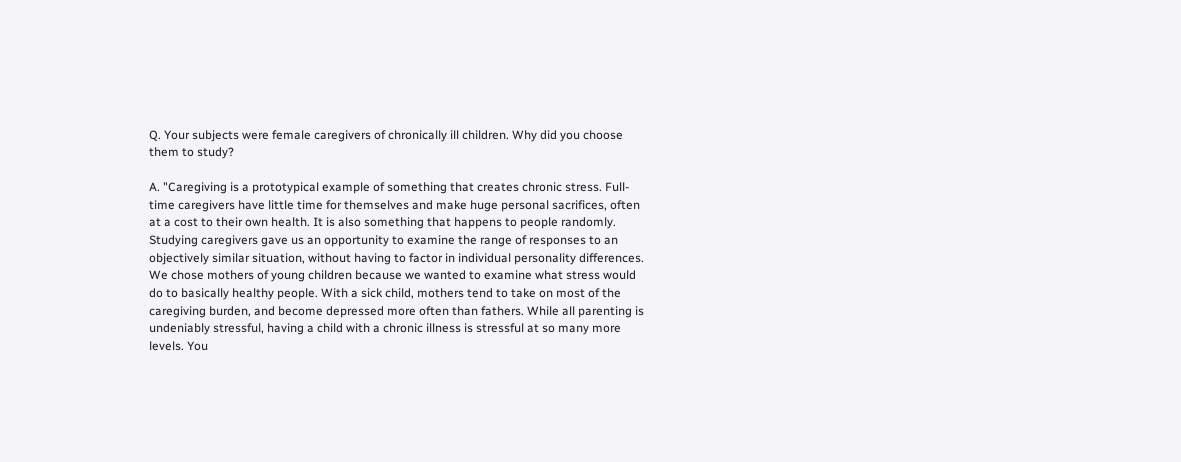Q. Your subjects were female caregivers of chronically ill children. Why did you choose them to study?

A. "Caregiving is a prototypical example of something that creates chronic stress. Full-time caregivers have little time for themselves and make huge personal sacrifices, often at a cost to their own health. It is also something that happens to people randomly. Studying caregivers gave us an opportunity to examine the range of responses to an objectively similar situation, without having to factor in individual personality differences. We chose mothers of young children because we wanted to examine what stress would do to basically healthy people. With a sick child, mothers tend to take on most of the caregiving burden, and become depressed more often than fathers. While all parenting is undeniably stressful, having a child with a chronic illness is stressful at so many more levels. You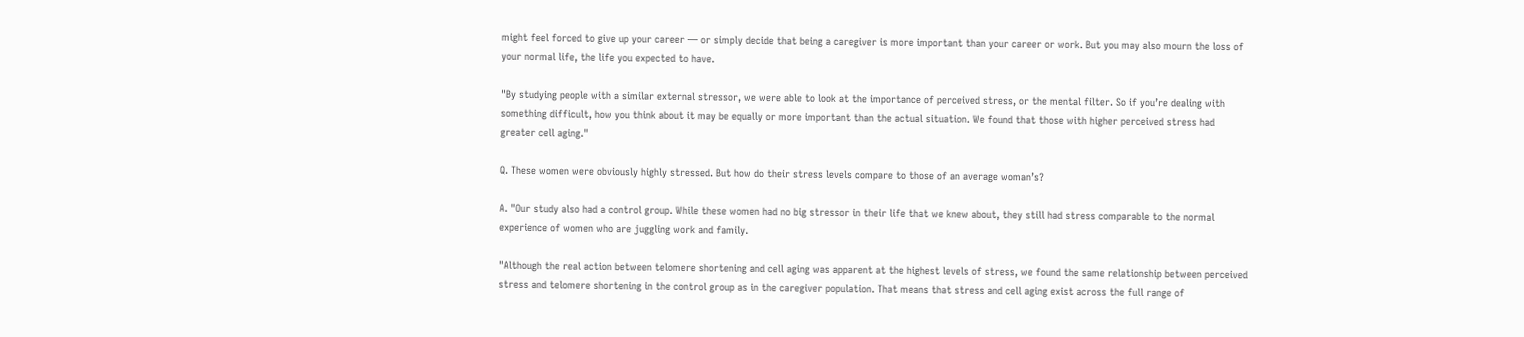might feel forced to give up your career — or simply decide that being a caregiver is more important than your career or work. But you may also mourn the loss of your normal life, the life you expected to have.

"By studying people with a similar external stressor, we were able to look at the importance of perceived stress, or the mental filter. So if you’re dealing with something difficult, how you think about it may be equally or more important than the actual situation. We found that those with higher perceived stress had greater cell aging."

Q. These women were obviously highly stressed. But how do their stress levels compare to those of an average woman’s?

A. "Our study also had a control group. While these women had no big stressor in their life that we knew about, they still had stress comparable to the normal experience of women who are juggling work and family.

"Although the real action between telomere shortening and cell aging was apparent at the highest levels of stress, we found the same relationship between perceived stress and telomere shortening in the control group as in the caregiver population. That means that stress and cell aging exist across the full range of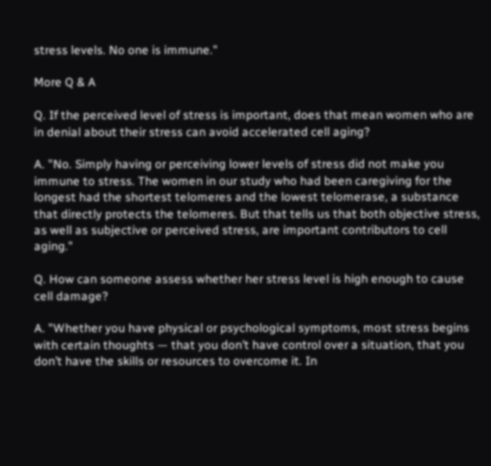stress levels. No one is immune."

More Q & A

Q. If the perceived level of stress is important, does that mean women who are in denial about their stress can avoid accelerated cell aging?

A. "No. Simply having or perceiving lower levels of stress did not make you immune to stress. The women in our study who had been caregiving for the longest had the shortest telomeres and the lowest telomerase, a substance that directly protects the telomeres. But that tells us that both objective stress, as well as subjective or perceived stress, are important contributors to cell aging."

Q. How can someone assess whether her stress level is high enough to cause cell damage?

A. "Whether you have physical or psychological symptoms, most stress begins with certain thoughts — that you don’t have control over a situation, that you don’t have the skills or resources to overcome it. In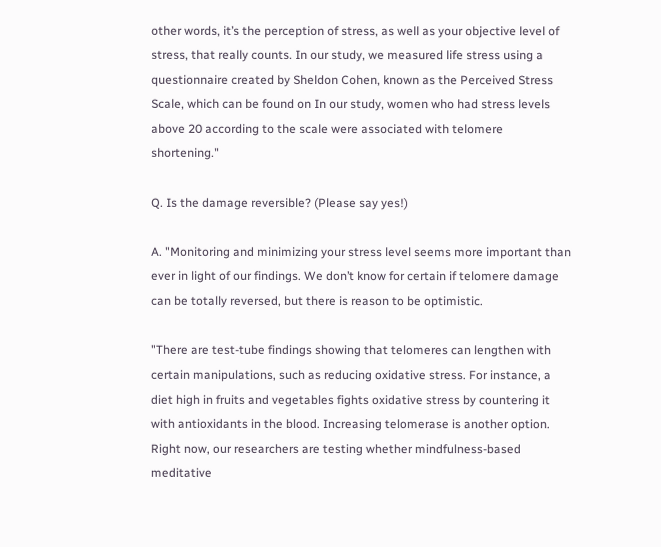other words, it’s the perception of stress, as well as your objective level of stress, that really counts. In our study, we measured life stress using a questionnaire created by Sheldon Cohen, known as the Perceived Stress Scale, which can be found on In our study, women who had stress levels above 20 according to the scale were associated with telomere shortening."

Q. Is the damage reversible? (Please say yes!)

A. "Monitoring and minimizing your stress level seems more important than ever in light of our findings. We don’t know for certain if telomere damage can be totally reversed, but there is reason to be optimistic.

"There are test-tube findings showing that telomeres can lengthen with certain manipulations, such as reducing oxidative stress. For instance, a diet high in fruits and vegetables fights oxidative stress by countering it with antioxidants in the blood. Increasing telomerase is another option. Right now, our researchers are testing whether mindfulness-based meditative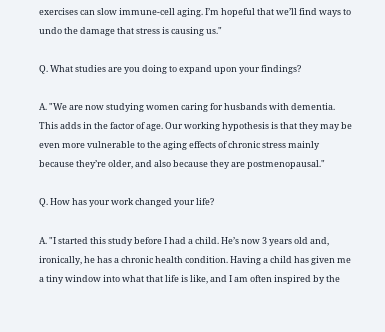exercises can slow immune-cell aging. I’m hopeful that we’ll find ways to undo the damage that stress is causing us."

Q. What studies are you doing to expand upon your findings?

A. "We are now studying women caring for husbands with dementia. This adds in the factor of age. Our working hypothesis is that they may be even more vulnerable to the aging effects of chronic stress mainly because they’re older, and also because they are postmenopausal."

Q. How has your work changed your life?

A. "I started this study before I had a child. He’s now 3 years old and, ironically, he has a chronic health condition. Having a child has given me a tiny window into what that life is like, and I am often inspired by the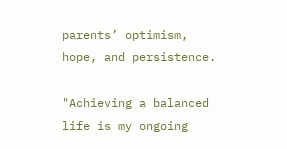parents’ optimism, hope, and persistence.

"Achieving a balanced life is my ongoing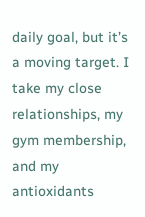daily goal, but it’s a moving target. I take my close relationships, my gym membership, and my antioxidants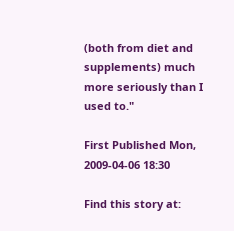(both from diet and supplements) much more seriously than I used to."

First Published Mon, 2009-04-06 18:30

Find this story at: